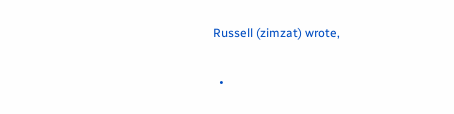Russell (zimzat) wrote,

  •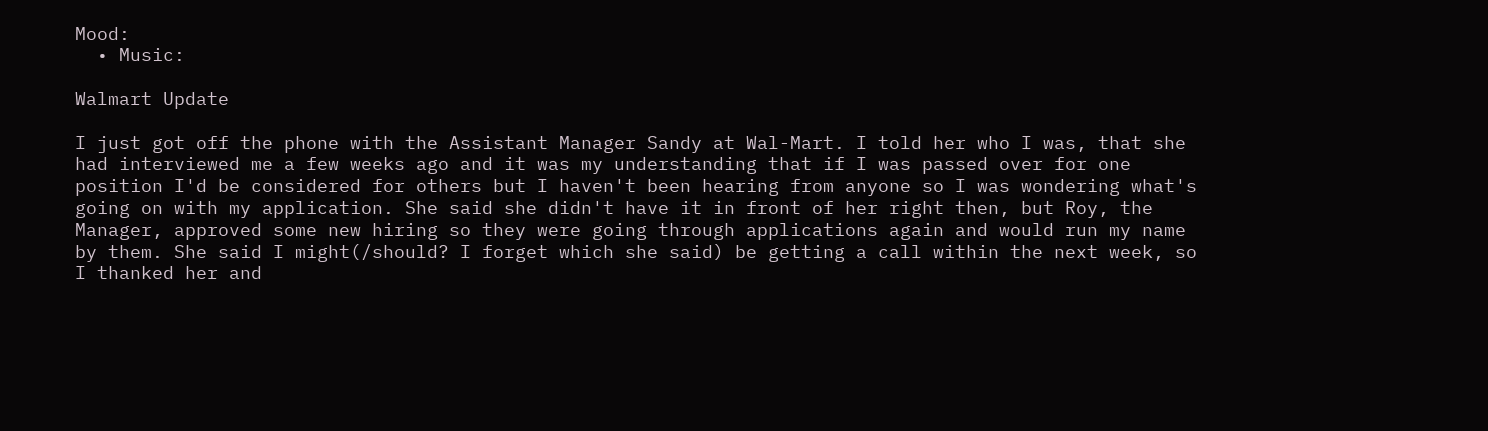Mood:
  • Music:

Walmart Update

I just got off the phone with the Assistant Manager Sandy at Wal-Mart. I told her who I was, that she had interviewed me a few weeks ago and it was my understanding that if I was passed over for one position I'd be considered for others but I haven't been hearing from anyone so I was wondering what's going on with my application. She said she didn't have it in front of her right then, but Roy, the Manager, approved some new hiring so they were going through applications again and would run my name by them. She said I might(/should? I forget which she said) be getting a call within the next week, so I thanked her and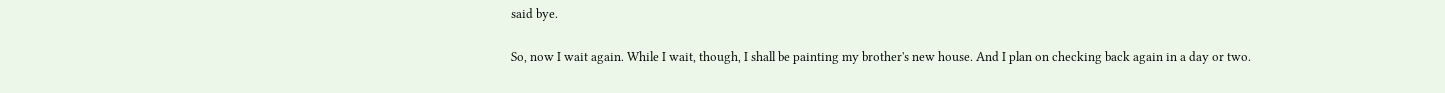said bye.

So, now I wait again. While I wait, though, I shall be painting my brother's new house. And I plan on checking back again in a day or two.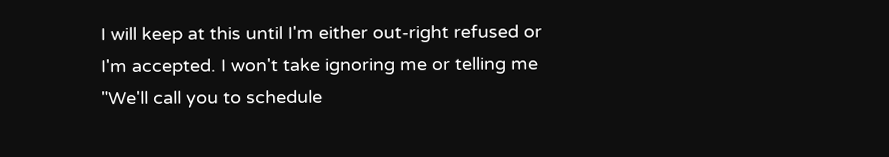I will keep at this until I'm either out-right refused or I'm accepted. I won't take ignoring me or telling me "We'll call you to schedule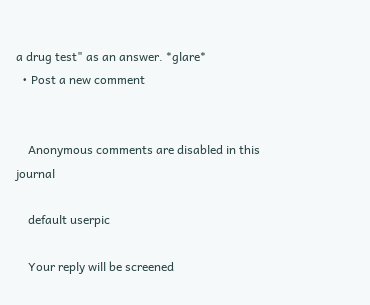a drug test" as an answer. *glare*
  • Post a new comment


    Anonymous comments are disabled in this journal

    default userpic

    Your reply will be screened